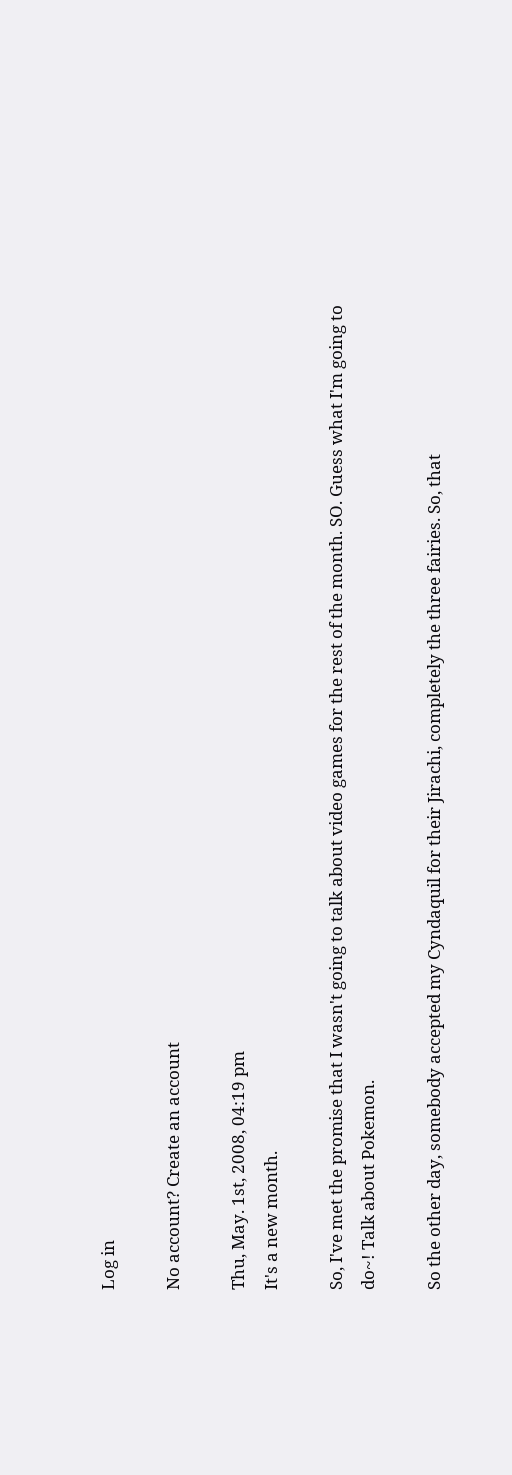Log in

No account? Create an account

Thu, May. 1st, 2008, 04:19 pm
It's a new month.

So, I've met the promise that I wasn't going to talk about video games for the rest of the month. SO. Guess what I'm going to do~! Talk about Pokemon.

So the other day, somebody accepted my Cyndaquil for their Jirachi, completely the three fairies. So, that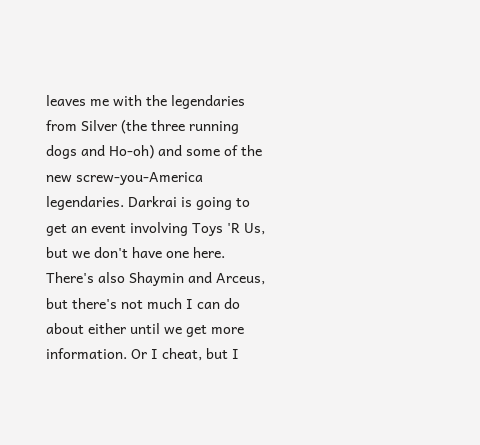leaves me with the legendaries from Silver (the three running dogs and Ho-oh) and some of the new screw-you-America legendaries. Darkrai is going to get an event involving Toys 'R Us, but we don't have one here. There's also Shaymin and Arceus, but there's not much I can do about either until we get more information. Or I cheat, but I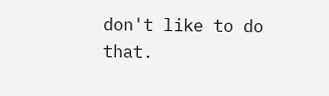don't like to do that.